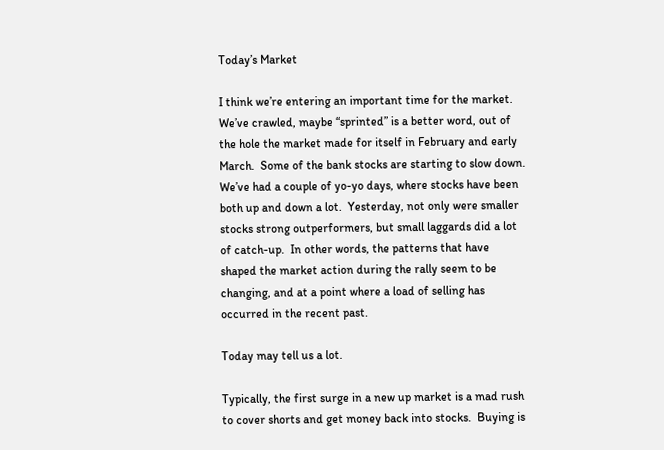Today’s Market

I think we’re entering an important time for the market.  We’ve crawled, maybe “sprinted” is a better word, out of the hole the market made for itself in February and early March.  Some of the bank stocks are starting to slow down.  We’ve had a couple of yo-yo days, where stocks have been both up and down a lot.  Yesterday, not only were smaller stocks strong outperformers, but small laggards did a lot of catch-up.  In other words, the patterns that have shaped the market action during the rally seem to be changing, and at a point where a load of selling has occurred in the recent past.

Today may tell us a lot.

Typically, the first surge in a new up market is a mad rush to cover shorts and get money back into stocks.  Buying is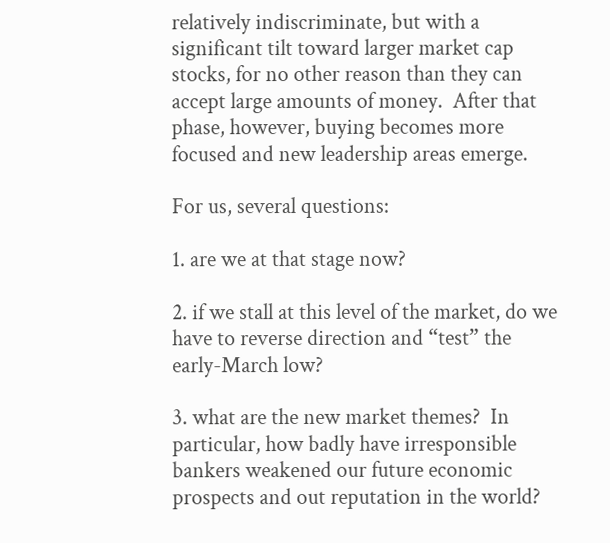relatively indiscriminate, but with a significant tilt toward larger market cap stocks, for no other reason than they can accept large amounts of money.  After that phase, however, buying becomes more focused and new leadership areas emerge.

For us, several questions:

1. are we at that stage now?

2. if we stall at this level of the market, do we have to reverse direction and “test” the early-March low?

3. what are the new market themes?  In particular, how badly have irresponsible bankers weakened our future economic prospects and out reputation in the world?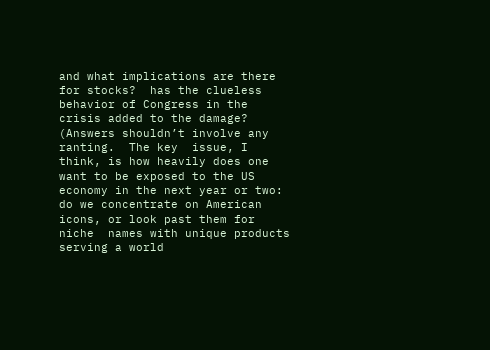and what implications are there for stocks?  has the clueless behavior of Congress in the crisis added to the damage?  (Answers shouldn’t involve any ranting.  The key  issue, I think, is how heavily does one want to be exposed to the US economy in the next year or two:  do we concentrate on American icons, or look past them for niche  names with unique products serving a world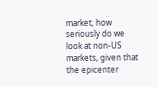market; how seriously do we look at non-US markets, given that the epicenter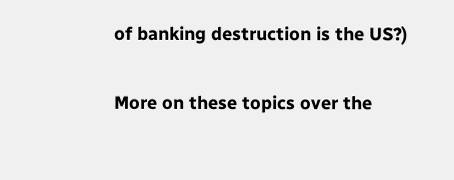of banking destruction is the US?)

More on these topics over the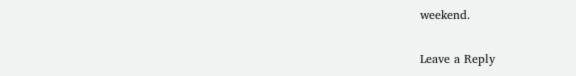weekend.

Leave a Reply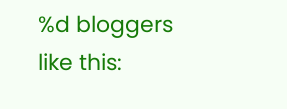%d bloggers like this: